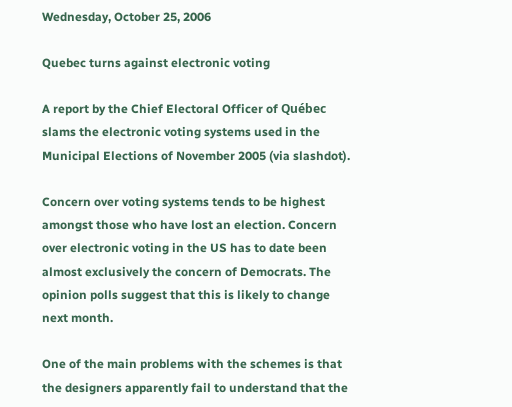Wednesday, October 25, 2006

Quebec turns against electronic voting

A report by the Chief Electoral Officer of Québec slams the electronic voting systems used in the Municipal Elections of November 2005 (via slashdot).

Concern over voting systems tends to be highest amongst those who have lost an election. Concern over electronic voting in the US has to date been almost exclusively the concern of Democrats. The opinion polls suggest that this is likely to change next month.

One of the main problems with the schemes is that the designers apparently fail to understand that the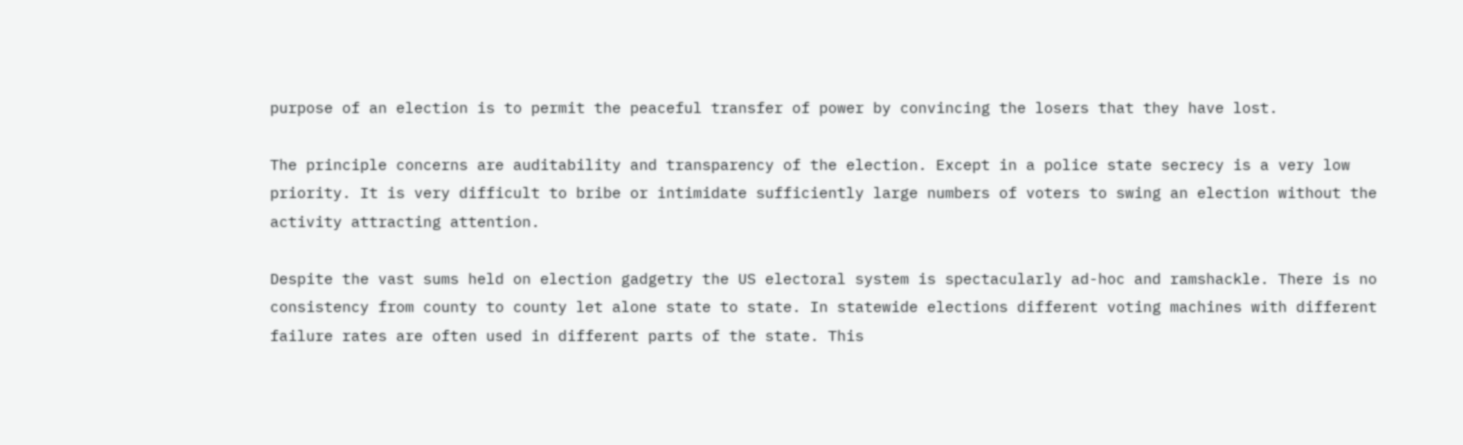purpose of an election is to permit the peaceful transfer of power by convincing the losers that they have lost.

The principle concerns are auditability and transparency of the election. Except in a police state secrecy is a very low priority. It is very difficult to bribe or intimidate sufficiently large numbers of voters to swing an election without the activity attracting attention.

Despite the vast sums held on election gadgetry the US electoral system is spectacularly ad-hoc and ramshackle. There is no consistency from county to county let alone state to state. In statewide elections different voting machines with different failure rates are often used in different parts of the state. This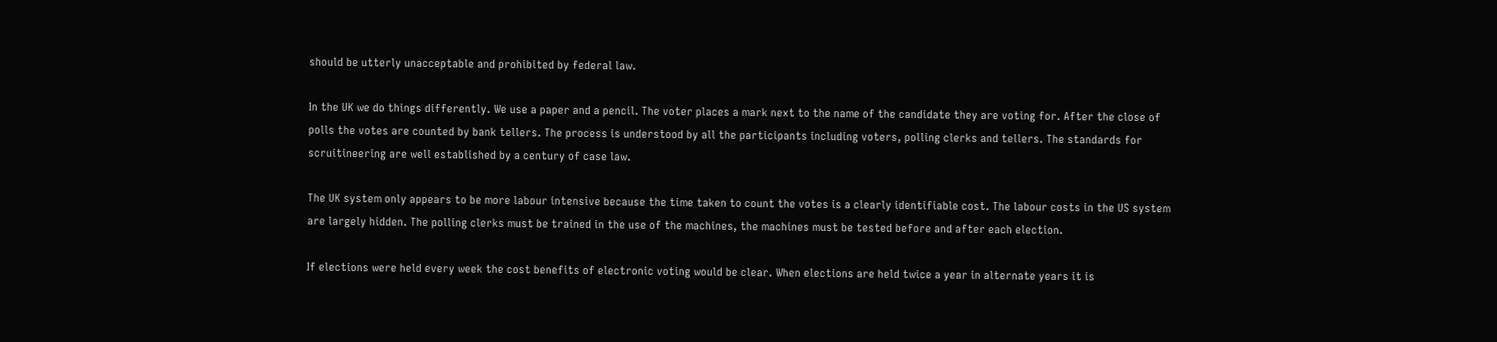should be utterly unacceptable and prohibited by federal law.

In the UK we do things differently. We use a paper and a pencil. The voter places a mark next to the name of the candidate they are voting for. After the close of polls the votes are counted by bank tellers. The process is understood by all the participants including voters, polling clerks and tellers. The standards for scruitineering are well established by a century of case law.

The UK system only appears to be more labour intensive because the time taken to count the votes is a clearly identifiable cost. The labour costs in the US system are largely hidden. The polling clerks must be trained in the use of the machines, the machines must be tested before and after each election.

If elections were held every week the cost benefits of electronic voting would be clear. When elections are held twice a year in alternate years it is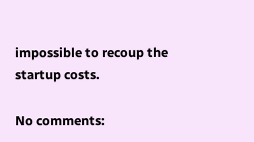impossible to recoup the startup costs.

No comments: